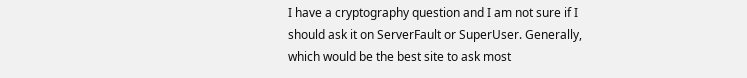I have a cryptography question and I am not sure if I should ask it on ServerFault or SuperUser. Generally, which would be the best site to ask most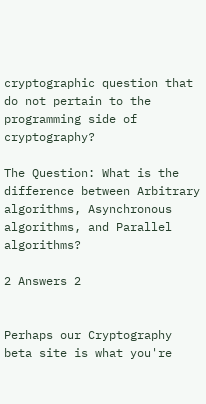cryptographic question that do not pertain to the programming side of cryptography?

The Question: What is the difference between Arbitrary algorithms, Asynchronous algorithms, and Parallel algorithms?

2 Answers 2


Perhaps our Cryptography beta site is what you're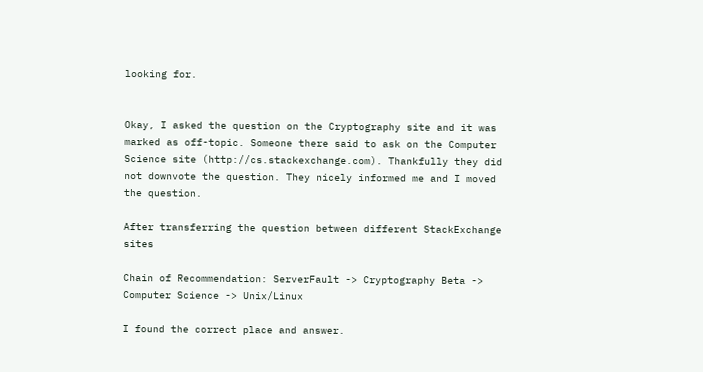looking for.


Okay, I asked the question on the Cryptography site and it was marked as off-topic. Someone there said to ask on the Computer Science site (http://cs.stackexchange.com). Thankfully they did not downvote the question. They nicely informed me and I moved the question.

After transferring the question between different StackExchange sites

Chain of Recommendation: ServerFault -> Cryptography Beta -> Computer Science -> Unix/Linux

I found the correct place and answer.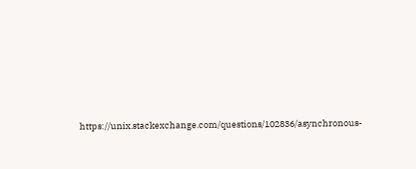https://unix.stackexchange.com/questions/102836/asynchronous-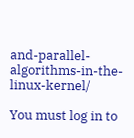and-parallel-algorithms-in-the-linux-kernel/

You must log in to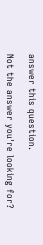answer this question.

Not the answer you're looking for?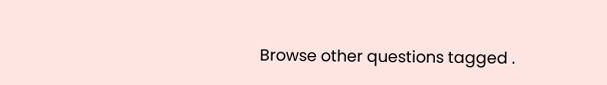Browse other questions tagged .